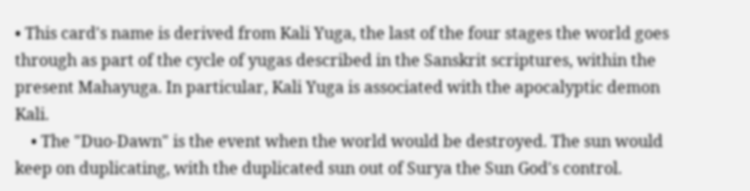• This card's name is derived from Kali Yuga, the last of the four stages the world goes through as part of the cycle of yugas described in the Sanskrit scriptures, within the present Mahayuga. In particular, Kali Yuga is associated with the apocalyptic demon Kali.
    • The "Duo-Dawn" is the event when the world would be destroyed. The sun would keep on duplicating, with the duplicated sun out of Surya the Sun God's control.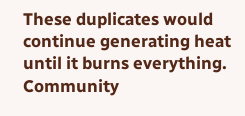These duplicates would continue generating heat until it burns everything.
Community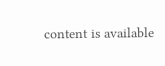content is available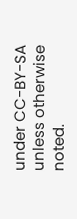under CC-BY-SA unless otherwise noted.